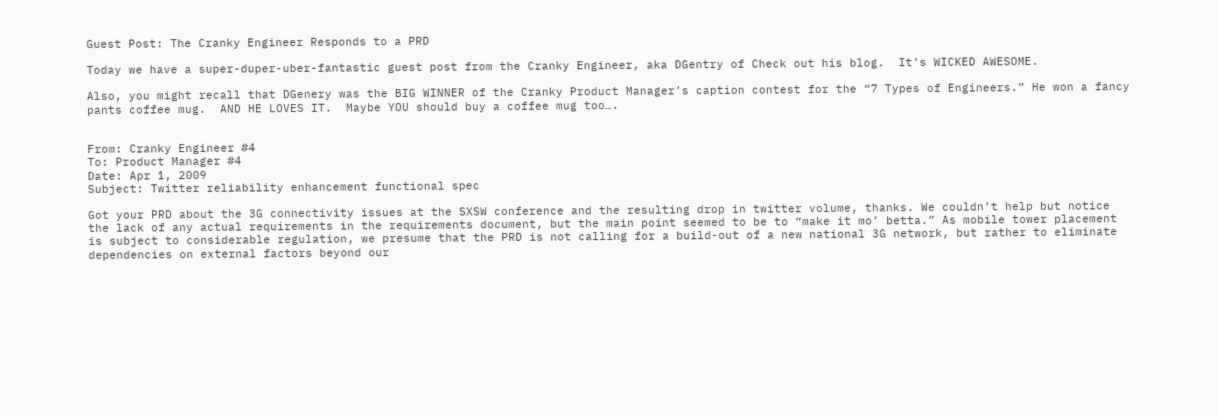Guest Post: The Cranky Engineer Responds to a PRD

Today we have a super-duper-uber-fantastic guest post from the Cranky Engineer, aka DGentry of Check out his blog.  It’s WICKED AWESOME.

Also, you might recall that DGenery was the BIG WINNER of the Cranky Product Manager’s caption contest for the “7 Types of Engineers.” He won a fancy pants coffee mug.  AND HE LOVES IT.  Maybe YOU should buy a coffee mug too….


From: Cranky Engineer #4
To: Product Manager #4
Date: Apr 1, 2009
Subject: Twitter reliability enhancement functional spec

Got your PRD about the 3G connectivity issues at the SXSW conference and the resulting drop in twitter volume, thanks. We couldn’t help but notice the lack of any actual requirements in the requirements document, but the main point seemed to be to “make it mo’ betta.” As mobile tower placement is subject to considerable regulation, we presume that the PRD is not calling for a build-out of a new national 3G network, but rather to eliminate dependencies on external factors beyond our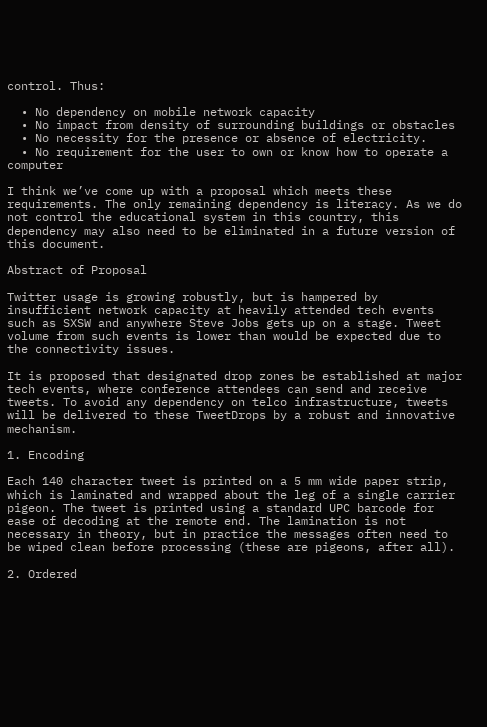control. Thus:

  • No dependency on mobile network capacity
  • No impact from density of surrounding buildings or obstacles
  • No necessity for the presence or absence of electricity.
  • No requirement for the user to own or know how to operate a computer

I think we’ve come up with a proposal which meets these requirements. The only remaining dependency is literacy. As we do not control the educational system in this country, this dependency may also need to be eliminated in a future version of this document.

Abstract of Proposal

Twitter usage is growing robustly, but is hampered by insufficient network capacity at heavily attended tech events such as SXSW and anywhere Steve Jobs gets up on a stage. Tweet volume from such events is lower than would be expected due to the connectivity issues.

It is proposed that designated drop zones be established at major tech events, where conference attendees can send and receive tweets. To avoid any dependency on telco infrastructure, tweets will be delivered to these TweetDrops by a robust and innovative mechanism.

1. Encoding

Each 140 character tweet is printed on a 5 mm wide paper strip, which is laminated and wrapped about the leg of a single carrier pigeon. The tweet is printed using a standard UPC barcode for ease of decoding at the remote end. The lamination is not necessary in theory, but in practice the messages often need to be wiped clean before processing (these are pigeons, after all).

2. Ordered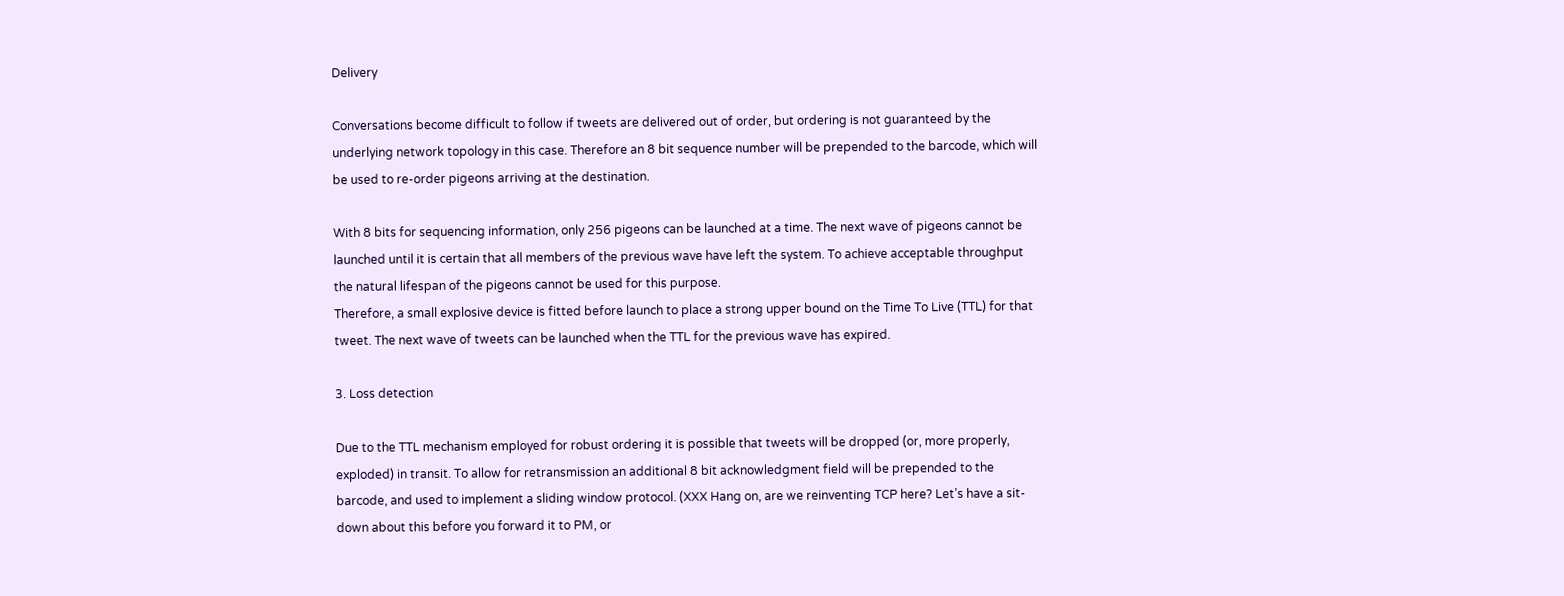Delivery

Conversations become difficult to follow if tweets are delivered out of order, but ordering is not guaranteed by the underlying network topology in this case. Therefore an 8 bit sequence number will be prepended to the barcode, which will be used to re-order pigeons arriving at the destination.

With 8 bits for sequencing information, only 256 pigeons can be launched at a time. The next wave of pigeons cannot be launched until it is certain that all members of the previous wave have left the system. To achieve acceptable throughput the natural lifespan of the pigeons cannot be used for this purpose.
Therefore, a small explosive device is fitted before launch to place a strong upper bound on the Time To Live (TTL) for that tweet. The next wave of tweets can be launched when the TTL for the previous wave has expired.

3. Loss detection

Due to the TTL mechanism employed for robust ordering it is possible that tweets will be dropped (or, more properly, exploded) in transit. To allow for retransmission an additional 8 bit acknowledgment field will be prepended to the barcode, and used to implement a sliding window protocol. (XXX Hang on, are we reinventing TCP here? Let’s have a sit-down about this before you forward it to PM, or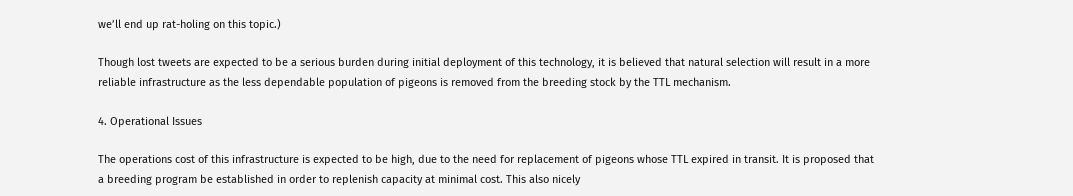we’ll end up rat-holing on this topic.)

Though lost tweets are expected to be a serious burden during initial deployment of this technology, it is believed that natural selection will result in a more reliable infrastructure as the less dependable population of pigeons is removed from the breeding stock by the TTL mechanism.

4. Operational Issues

The operations cost of this infrastructure is expected to be high, due to the need for replacement of pigeons whose TTL expired in transit. It is proposed that a breeding program be established in order to replenish capacity at minimal cost. This also nicely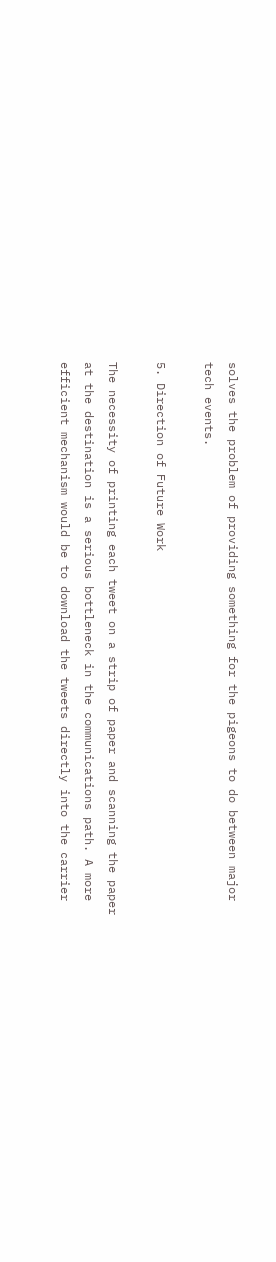solves the problem of providing something for the pigeons to do between major tech events.

5. Direction of Future Work

The necessity of printing each tweet on a strip of paper and scanning the paper at the destination is a serious bottleneck in the communications path. A more efficient mechanism would be to download the tweets directly into the carrier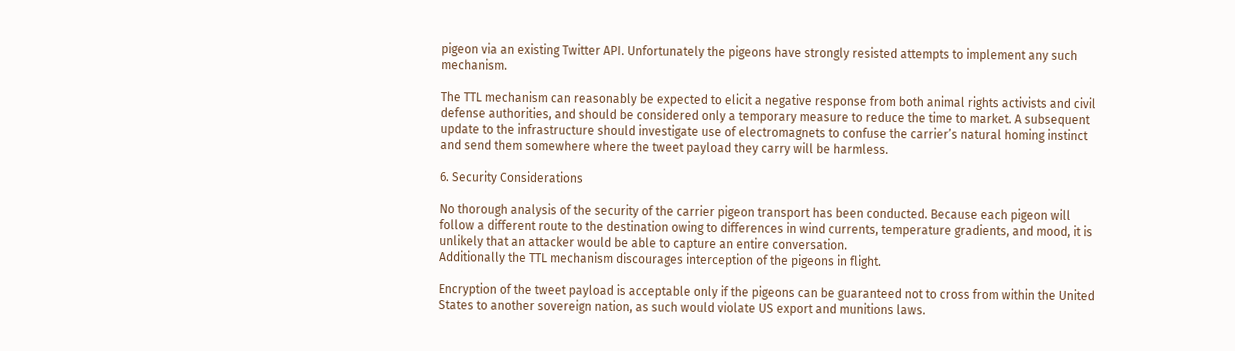pigeon via an existing Twitter API. Unfortunately the pigeons have strongly resisted attempts to implement any such mechanism.

The TTL mechanism can reasonably be expected to elicit a negative response from both animal rights activists and civil defense authorities, and should be considered only a temporary measure to reduce the time to market. A subsequent update to the infrastructure should investigate use of electromagnets to confuse the carrier’s natural homing instinct and send them somewhere where the tweet payload they carry will be harmless.

6. Security Considerations

No thorough analysis of the security of the carrier pigeon transport has been conducted. Because each pigeon will follow a different route to the destination owing to differences in wind currents, temperature gradients, and mood, it is unlikely that an attacker would be able to capture an entire conversation.
Additionally the TTL mechanism discourages interception of the pigeons in flight.

Encryption of the tweet payload is acceptable only if the pigeons can be guaranteed not to cross from within the United States to another sovereign nation, as such would violate US export and munitions laws.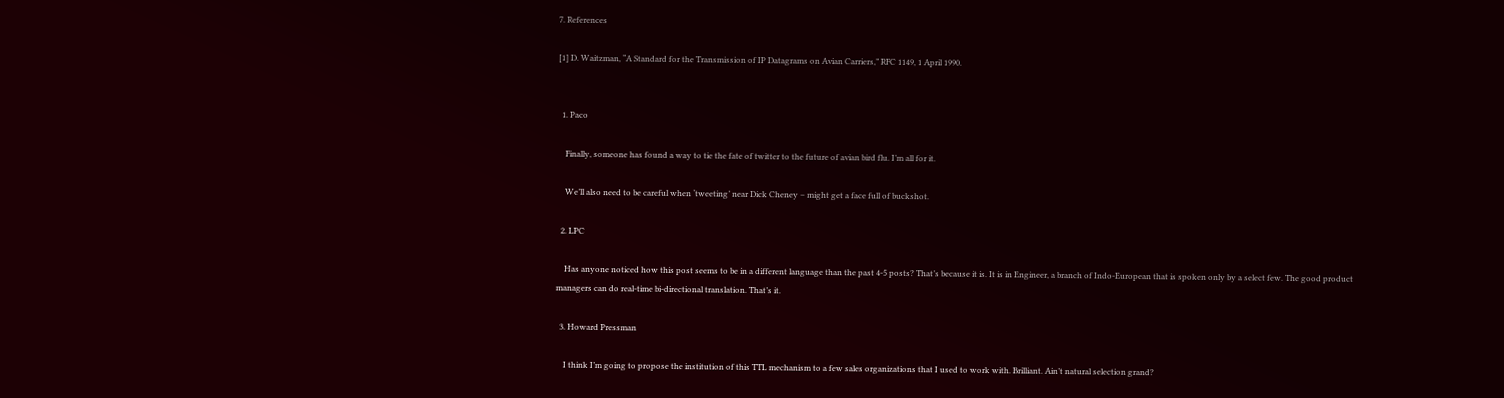7. References

[1] D. Waitzman, “A Standard for the Transmission of IP Datagrams on Avian Carriers,” RFC 1149, 1 April 1990.


  1. Paco

    Finally, someone has found a way to tie the fate of twitter to the future of avian bird flu. I’m all for it.

    We’ll also need to be careful when ‘tweeting’ near Dick Cheney – might get a face full of buckshot.

  2. LPC

    Has anyone noticed how this post seems to be in a different language than the past 4-5 posts? That’s because it is. It is in Engineer, a branch of Indo-European that is spoken only by a select few. The good product managers can do real-time bi-directional translation. That’s it.

  3. Howard Pressman

    I think I’m going to propose the institution of this TTL mechanism to a few sales organizations that I used to work with. Brilliant. Ain’t natural selection grand?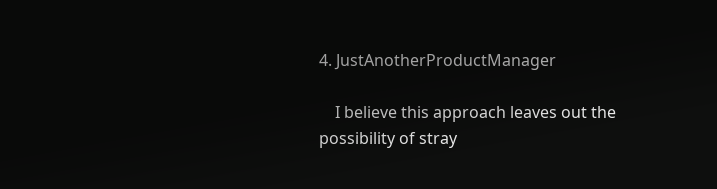4. JustAnotherProductManager

    I believe this approach leaves out the possibility of stray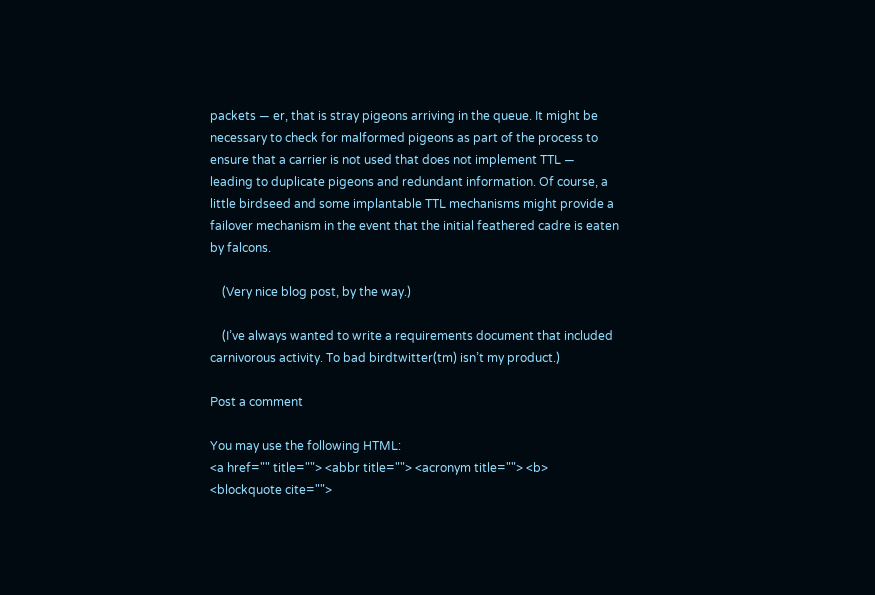packets — er, that is stray pigeons arriving in the queue. It might be necessary to check for malformed pigeons as part of the process to ensure that a carrier is not used that does not implement TTL — leading to duplicate pigeons and redundant information. Of course, a little birdseed and some implantable TTL mechanisms might provide a failover mechanism in the event that the initial feathered cadre is eaten by falcons.

    (Very nice blog post, by the way.)

    (I’ve always wanted to write a requirements document that included carnivorous activity. To bad birdtwitter(tm) isn’t my product.)

Post a comment

You may use the following HTML:
<a href="" title=""> <abbr title=""> <acronym title=""> <b> <blockquote cite="">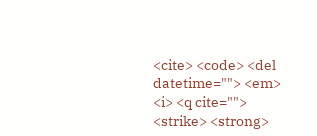<cite> <code> <del datetime=""> <em> <i> <q cite=""> <strike> <strong>